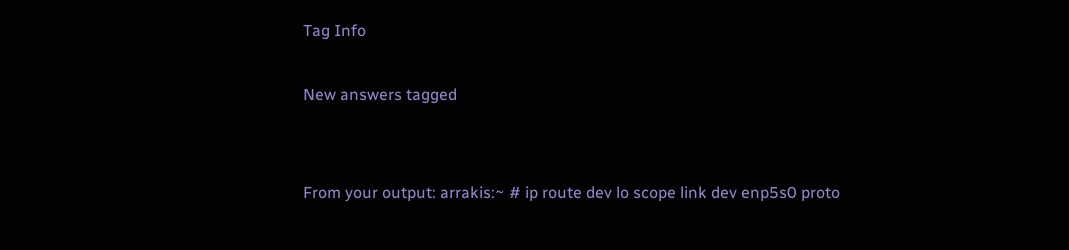Tag Info

New answers tagged


From your output: arrakis:~ # ip route dev lo scope link dev enp5s0 proto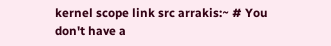kernel scope link src arrakis:~ # You don't have a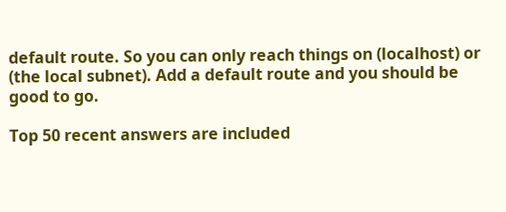default route. So you can only reach things on (localhost) or (the local subnet). Add a default route and you should be good to go.

Top 50 recent answers are included